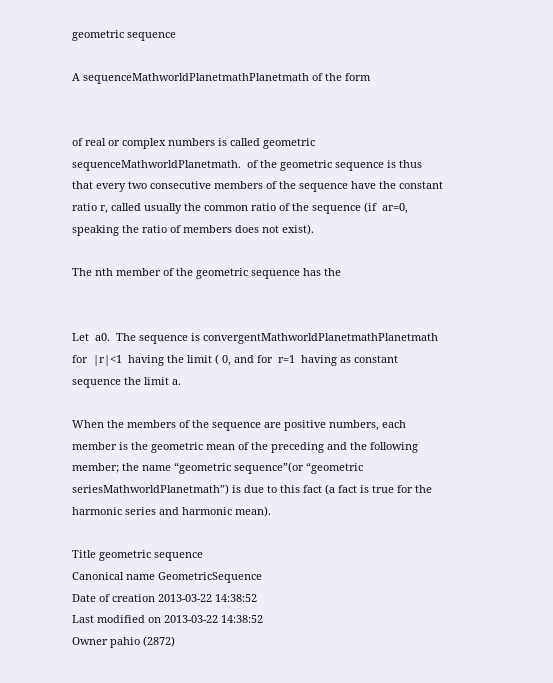geometric sequence

A sequenceMathworldPlanetmathPlanetmath of the form


of real or complex numbers is called geometric sequenceMathworldPlanetmath.  of the geometric sequence is thus that every two consecutive members of the sequence have the constant ratio r, called usually the common ratio of the sequence (if  ar=0, speaking the ratio of members does not exist).

The nth member of the geometric sequence has the


Let  a0.  The sequence is convergentMathworldPlanetmathPlanetmath for  |r|<1  having the limit ( 0, and for  r=1  having as constant sequence the limit a.

When the members of the sequence are positive numbers, each member is the geometric mean of the preceding and the following member; the name “geometric sequence”(or “geometric seriesMathworldPlanetmath”) is due to this fact (a fact is true for the harmonic series and harmonic mean).

Title geometric sequence
Canonical name GeometricSequence
Date of creation 2013-03-22 14:38:52
Last modified on 2013-03-22 14:38:52
Owner pahio (2872)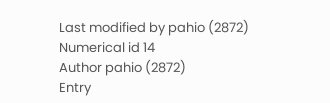Last modified by pahio (2872)
Numerical id 14
Author pahio (2872)
Entry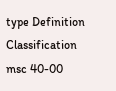type Definition
Classification msc 40-00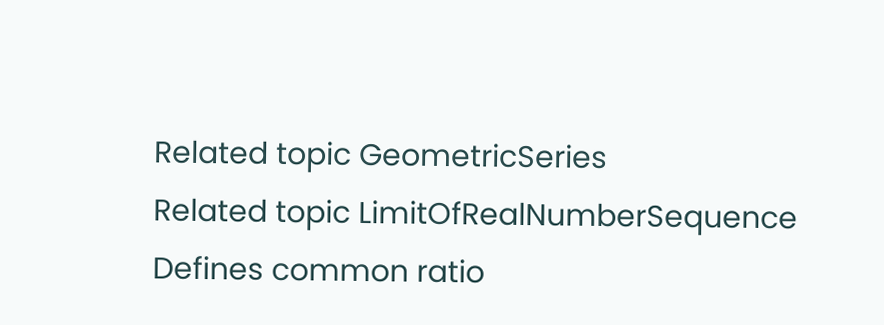Related topic GeometricSeries
Related topic LimitOfRealNumberSequence
Defines common ratio